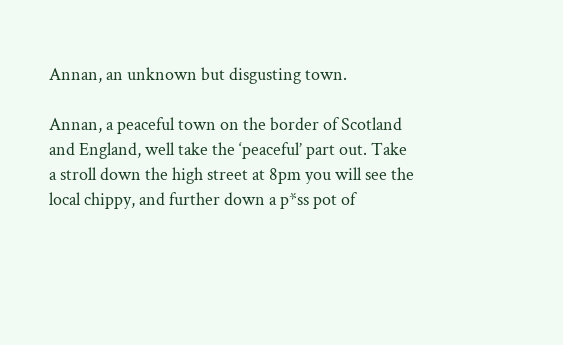Annan, an unknown but disgusting town.

Annan, a peaceful town on the border of Scotland and England, well take the ‘peaceful’ part out. Take a stroll down the high street at 8pm you will see the local chippy, and further down a p*ss pot of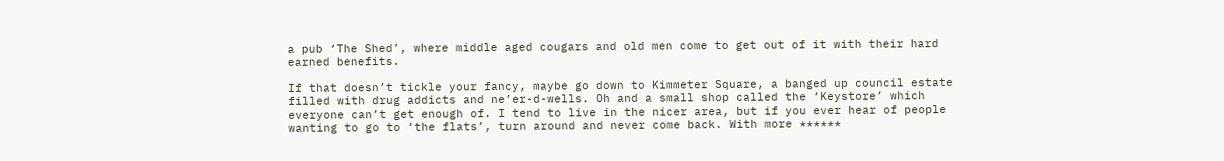a pub ‘The Shed’, where middle aged cougars and old men come to get out of it with their hard earned benefits.

If that doesn’t tickle your fancy, maybe go down to Kimmeter Square, a banged up council estate filled with drug addicts and ne’er-d-wells. Oh and a small shop called the ‘Keystore’ which everyone can’t get enough of. I tend to live in the nicer area, but if you ever hear of people wanting to go to ‘the flats’, turn around and never come back. With more ******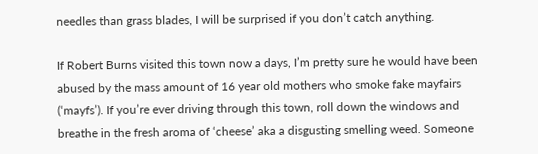needles than grass blades, I will be surprised if you don’t catch anything.

If Robert Burns visited this town now a days, I’m pretty sure he would have been abused by the mass amount of 16 year old mothers who smoke fake mayfairs (‘mayfs’). If you’re ever driving through this town, roll down the windows and breathe in the fresh aroma of ‘cheese’ aka a disgusting smelling weed. Someone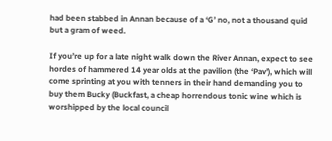had been stabbed in Annan because of a ‘G’ no, not a thousand quid but a gram of weed.

If you’re up for a late night walk down the River Annan, expect to see hordes of hammered 14 year olds at the pavilion (the ‘Pav’), which will come sprinting at you with tenners in their hand demanding you to buy them Bucky (Buckfast, a cheap horrendous tonic wine which is worshipped by the local council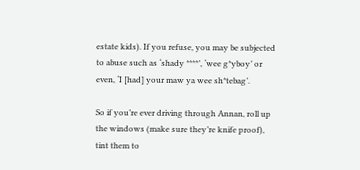estate kids). If you refuse, you may be subjected to abuse such as ‘shady ****’, ‘wee g*yboy’ or even, ‘I [had] your maw ya wee sh*tebag’.

So if you’re ever driving through Annan, roll up the windows (make sure they’re knife proof), tint them to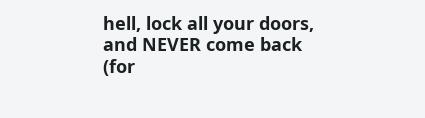hell, lock all your doors, and NEVER come back (for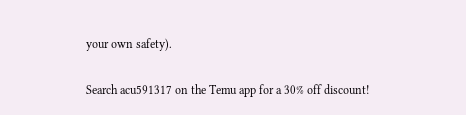your own safety).

Search acu591317 on the Temu app for a 30% off discount!